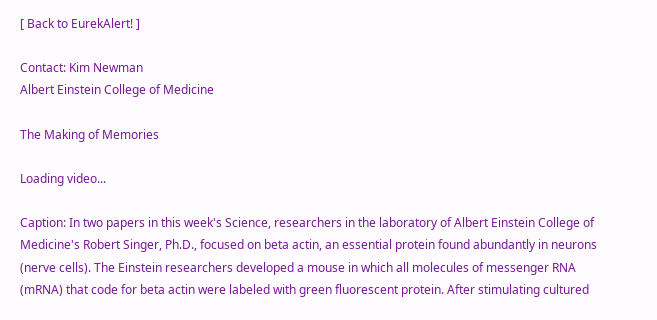[ Back to EurekAlert! ]

Contact: Kim Newman
Albert Einstein College of Medicine

The Making of Memories

Loading video...

Caption: In two papers in this week's Science, researchers in the laboratory of Albert Einstein College of Medicine's Robert Singer, Ph.D., focused on beta actin, an essential protein found abundantly in neurons (nerve cells). The Einstein researchers developed a mouse in which all molecules of messenger RNA (mRNA) that code for beta actin were labeled with green fluorescent protein. After stimulating cultured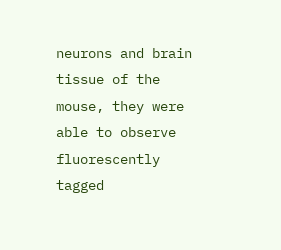neurons and brain tissue of the mouse, they were able to observe fluorescently tagged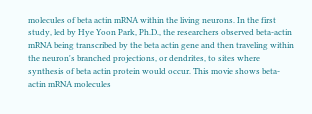molecules of beta actin mRNA within the living neurons. In the first study, led by Hye Yoon Park, Ph.D., the researchers observed beta-actin mRNA being transcribed by the beta actin gene and then traveling within the neuron's branched projections, or dendrites, to sites where synthesis of beta actin protein would occur. This movie shows beta-actin mRNA molecules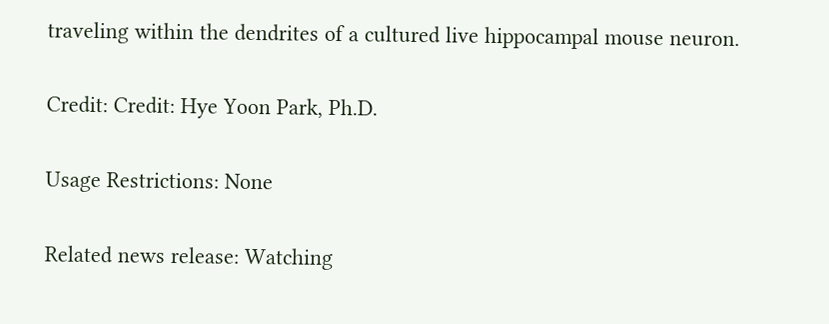traveling within the dendrites of a cultured live hippocampal mouse neuron.

Credit: Credit: Hye Yoon Park, Ph.D.

Usage Restrictions: None

Related news release: Watching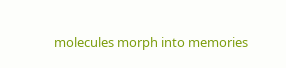molecules morph into memories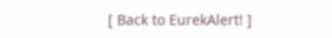[ Back to EurekAlert! ]